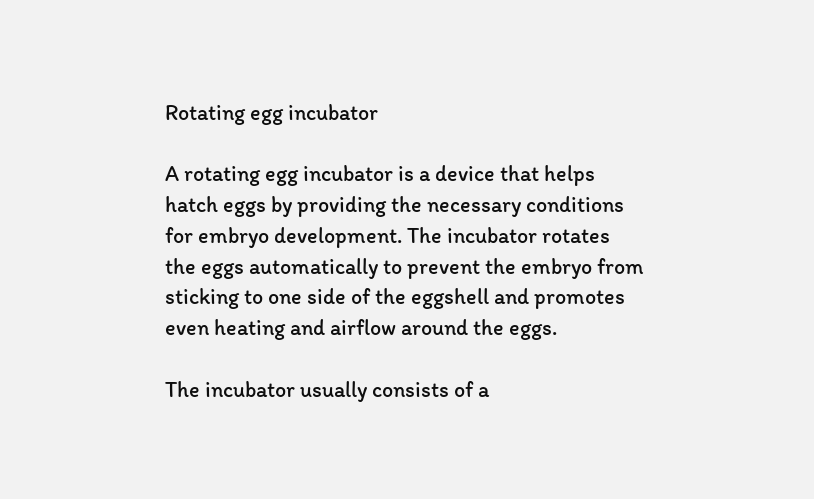Rotating egg incubator

A rotating egg incubator is a device that helps hatch eggs by providing the necessary conditions for embryo development. The incubator rotates the eggs automatically to prevent the embryo from sticking to one side of the eggshell and promotes even heating and airflow around the eggs.

The incubator usually consists of a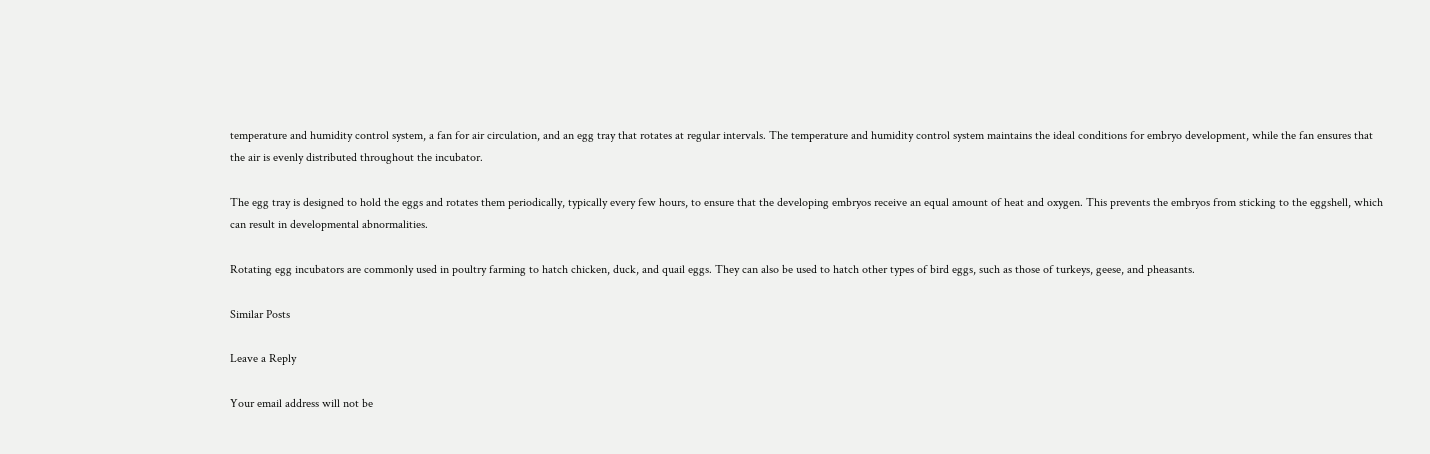temperature and humidity control system, a fan for air circulation, and an egg tray that rotates at regular intervals. The temperature and humidity control system maintains the ideal conditions for embryo development, while the fan ensures that the air is evenly distributed throughout the incubator.

The egg tray is designed to hold the eggs and rotates them periodically, typically every few hours, to ensure that the developing embryos receive an equal amount of heat and oxygen. This prevents the embryos from sticking to the eggshell, which can result in developmental abnormalities.

Rotating egg incubators are commonly used in poultry farming to hatch chicken, duck, and quail eggs. They can also be used to hatch other types of bird eggs, such as those of turkeys, geese, and pheasants.

Similar Posts

Leave a Reply

Your email address will not be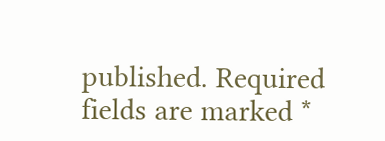published. Required fields are marked *